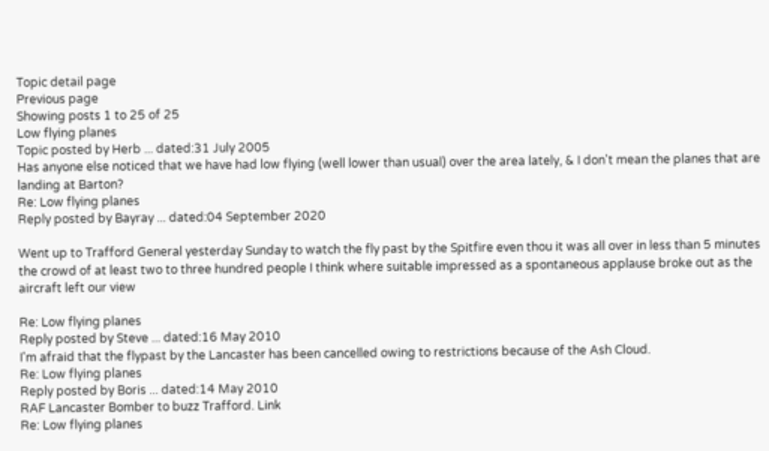Topic detail page
Previous page
Showing posts 1 to 25 of 25
Low flying planes
Topic posted by Herb ... dated:31 July 2005
Has anyone else noticed that we have had low flying (well lower than usual) over the area lately, & I don't mean the planes that are landing at Barton?
Re: Low flying planes
Reply posted by Bayray ... dated:04 September 2020

Went up to Trafford General yesterday Sunday to watch the fly past by the Spitfire even thou it was all over in less than 5 minutes the crowd of at least two to three hundred people I think where suitable impressed as a spontaneous applause broke out as the aircraft left our view

Re: Low flying planes
Reply posted by Steve ... dated:16 May 2010
I'm afraid that the flypast by the Lancaster has been cancelled owing to restrictions because of the Ash Cloud.
Re: Low flying planes
Reply posted by Boris ... dated:14 May 2010
RAF Lancaster Bomber to buzz Trafford. Link
Re: Low flying planes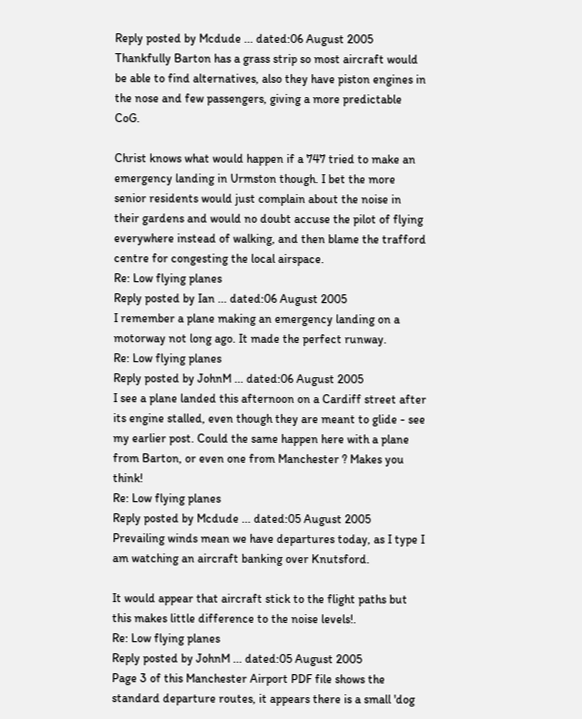Reply posted by Mcdude ... dated:06 August 2005
Thankfully Barton has a grass strip so most aircraft would be able to find alternatives, also they have piston engines in the nose and few passengers, giving a more predictable CoG.

Christ knows what would happen if a 747 tried to make an emergency landing in Urmston though. I bet the more senior residents would just complain about the noise in their gardens and would no doubt accuse the pilot of flying everywhere instead of walking, and then blame the trafford centre for congesting the local airspace.
Re: Low flying planes
Reply posted by Ian ... dated:06 August 2005
I remember a plane making an emergency landing on a motorway not long ago. It made the perfect runway.
Re: Low flying planes
Reply posted by JohnM ... dated:06 August 2005
I see a plane landed this afternoon on a Cardiff street after its engine stalled, even though they are meant to glide - see my earlier post. Could the same happen here with a plane from Barton, or even one from Manchester ? Makes you think!
Re: Low flying planes
Reply posted by Mcdude ... dated:05 August 2005
Prevailing winds mean we have departures today, as I type I am watching an aircraft banking over Knutsford.

It would appear that aircraft stick to the flight paths but this makes little difference to the noise levels!.
Re: Low flying planes
Reply posted by JohnM ... dated:05 August 2005
Page 3 of this Manchester Airport PDF file shows the standard departure routes, it appears there is a small 'dog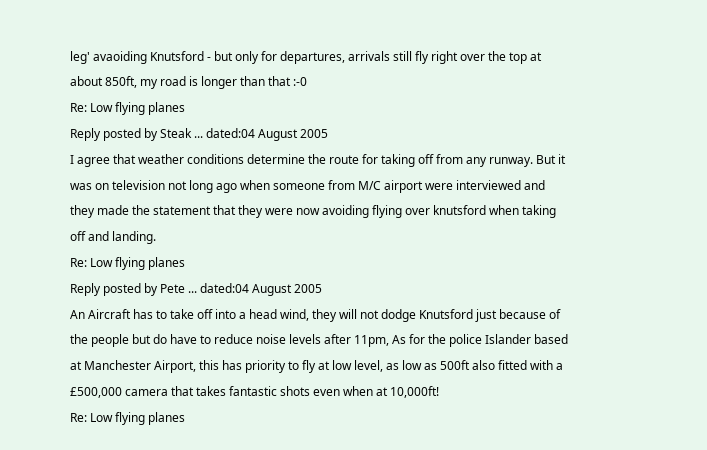leg' avaoiding Knutsford - but only for departures, arrivals still fly right over the top at about 850ft, my road is longer than that :-0
Re: Low flying planes
Reply posted by Steak ... dated:04 August 2005
I agree that weather conditions determine the route for taking off from any runway. But it was on television not long ago when someone from M/C airport were interviewed and they made the statement that they were now avoiding flying over knutsford when taking off and landing.
Re: Low flying planes
Reply posted by Pete ... dated:04 August 2005
An Aircraft has to take off into a head wind, they will not dodge Knutsford just because of the people but do have to reduce noise levels after 11pm, As for the police Islander based at Manchester Airport, this has priority to fly at low level, as low as 500ft also fitted with a £500,000 camera that takes fantastic shots even when at 10,000ft!
Re: Low flying planes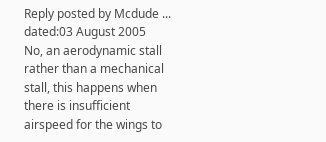Reply posted by Mcdude ... dated:03 August 2005
No, an aerodynamic stall rather than a mechanical stall, this happens when there is insufficient airspeed for the wings to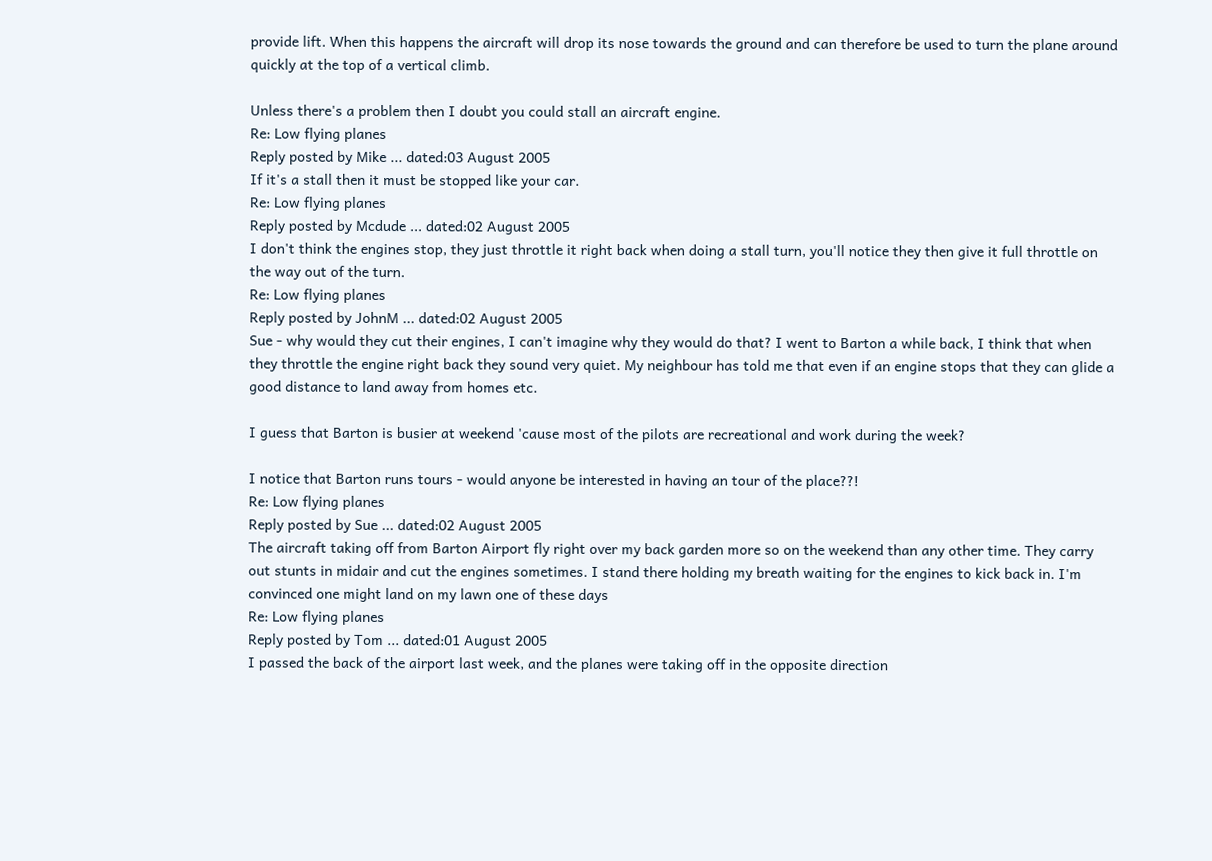provide lift. When this happens the aircraft will drop its nose towards the ground and can therefore be used to turn the plane around quickly at the top of a vertical climb.

Unless there's a problem then I doubt you could stall an aircraft engine.
Re: Low flying planes
Reply posted by Mike ... dated:03 August 2005
If it's a stall then it must be stopped like your car.
Re: Low flying planes
Reply posted by Mcdude ... dated:02 August 2005
I don't think the engines stop, they just throttle it right back when doing a stall turn, you'll notice they then give it full throttle on the way out of the turn.
Re: Low flying planes
Reply posted by JohnM ... dated:02 August 2005
Sue - why would they cut their engines, I can't imagine why they would do that? I went to Barton a while back, I think that when they throttle the engine right back they sound very quiet. My neighbour has told me that even if an engine stops that they can glide a good distance to land away from homes etc.

I guess that Barton is busier at weekend 'cause most of the pilots are recreational and work during the week?

I notice that Barton runs tours - would anyone be interested in having an tour of the place??!
Re: Low flying planes
Reply posted by Sue ... dated:02 August 2005
The aircraft taking off from Barton Airport fly right over my back garden more so on the weekend than any other time. They carry out stunts in midair and cut the engines sometimes. I stand there holding my breath waiting for the engines to kick back in. I'm convinced one might land on my lawn one of these days
Re: Low flying planes
Reply posted by Tom ... dated:01 August 2005
I passed the back of the airport last week, and the planes were taking off in the opposite direction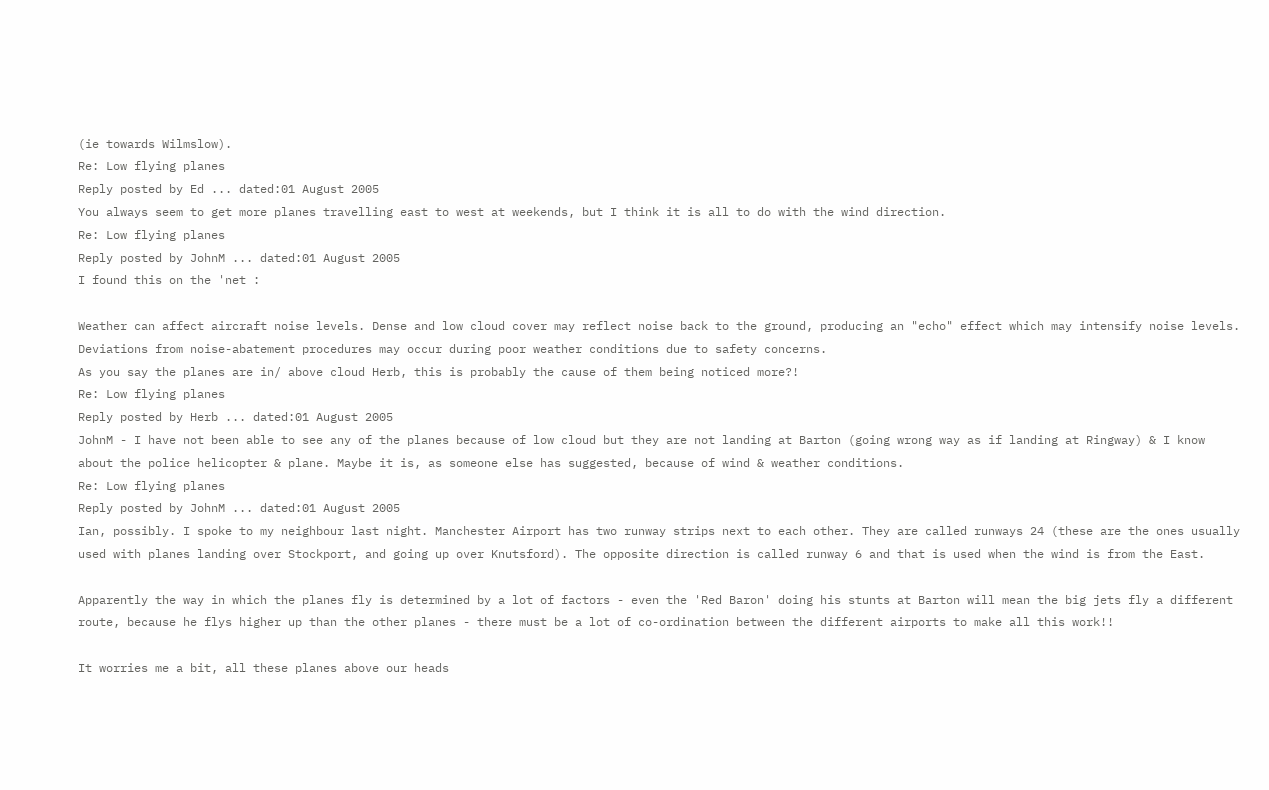(ie towards Wilmslow).
Re: Low flying planes
Reply posted by Ed ... dated:01 August 2005
You always seem to get more planes travelling east to west at weekends, but I think it is all to do with the wind direction.
Re: Low flying planes
Reply posted by JohnM ... dated:01 August 2005
I found this on the 'net :

Weather can affect aircraft noise levels. Dense and low cloud cover may reflect noise back to the ground, producing an "echo" effect which may intensify noise levels. Deviations from noise-abatement procedures may occur during poor weather conditions due to safety concerns.
As you say the planes are in/ above cloud Herb, this is probably the cause of them being noticed more?!
Re: Low flying planes
Reply posted by Herb ... dated:01 August 2005
JohnM - I have not been able to see any of the planes because of low cloud but they are not landing at Barton (going wrong way as if landing at Ringway) & I know about the police helicopter & plane. Maybe it is, as someone else has suggested, because of wind & weather conditions.
Re: Low flying planes
Reply posted by JohnM ... dated:01 August 2005
Ian, possibly. I spoke to my neighbour last night. Manchester Airport has two runway strips next to each other. They are called runways 24 (these are the ones usually used with planes landing over Stockport, and going up over Knutsford). The opposite direction is called runway 6 and that is used when the wind is from the East.

Apparently the way in which the planes fly is determined by a lot of factors - even the 'Red Baron' doing his stunts at Barton will mean the big jets fly a different route, because he flys higher up than the other planes - there must be a lot of co-ordination between the different airports to make all this work!!

It worries me a bit, all these planes above our heads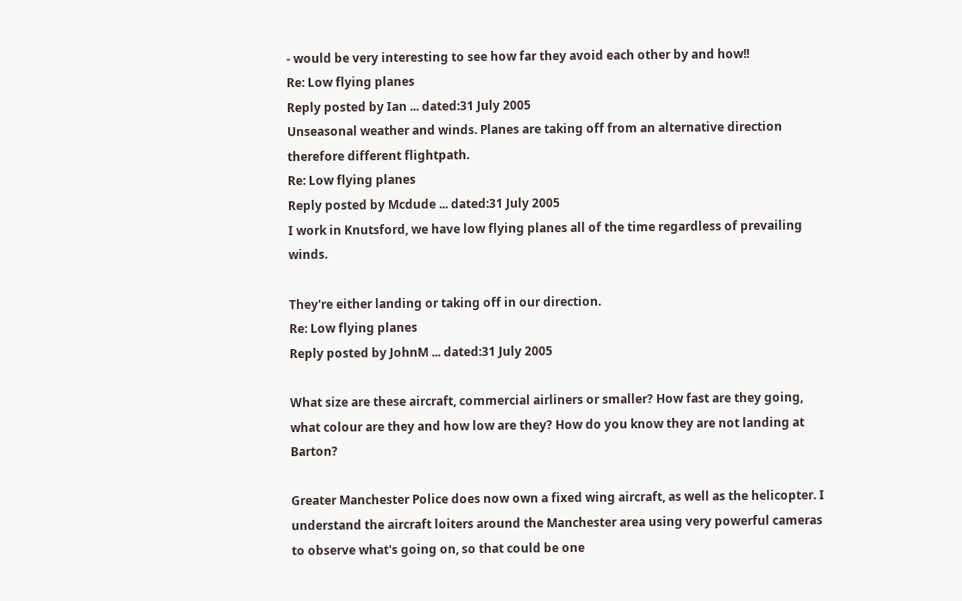- would be very interesting to see how far they avoid each other by and how!!
Re: Low flying planes
Reply posted by Ian ... dated:31 July 2005
Unseasonal weather and winds. Planes are taking off from an alternative direction therefore different flightpath.
Re: Low flying planes
Reply posted by Mcdude ... dated:31 July 2005
I work in Knutsford, we have low flying planes all of the time regardless of prevailing winds.

They're either landing or taking off in our direction.
Re: Low flying planes
Reply posted by JohnM ... dated:31 July 2005

What size are these aircraft, commercial airliners or smaller? How fast are they going, what colour are they and how low are they? How do you know they are not landing at Barton?

Greater Manchester Police does now own a fixed wing aircraft, as well as the helicopter. I understand the aircraft loiters around the Manchester area using very powerful cameras to observe what's going on, so that could be one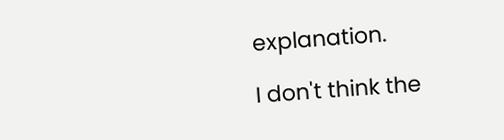explanation.

I don't think the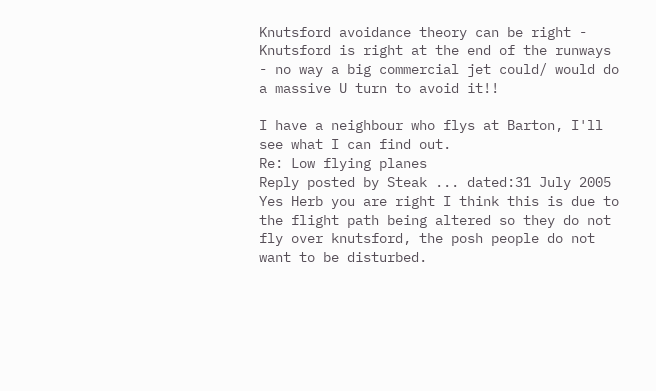Knutsford avoidance theory can be right - Knutsford is right at the end of the runways - no way a big commercial jet could/ would do a massive U turn to avoid it!!

I have a neighbour who flys at Barton, I'll see what I can find out.
Re: Low flying planes
Reply posted by Steak ... dated:31 July 2005
Yes Herb you are right I think this is due to the flight path being altered so they do not fly over knutsford, the posh people do not want to be disturbed.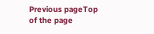Previous pageTop of the page